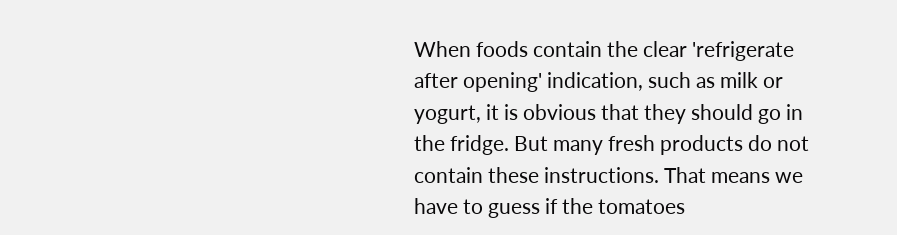When foods contain the clear 'refrigerate after opening' indication, such as milk or yogurt, it is obvious that they should go in the fridge. But many fresh products do not contain these instructions. That means we have to guess if the tomatoes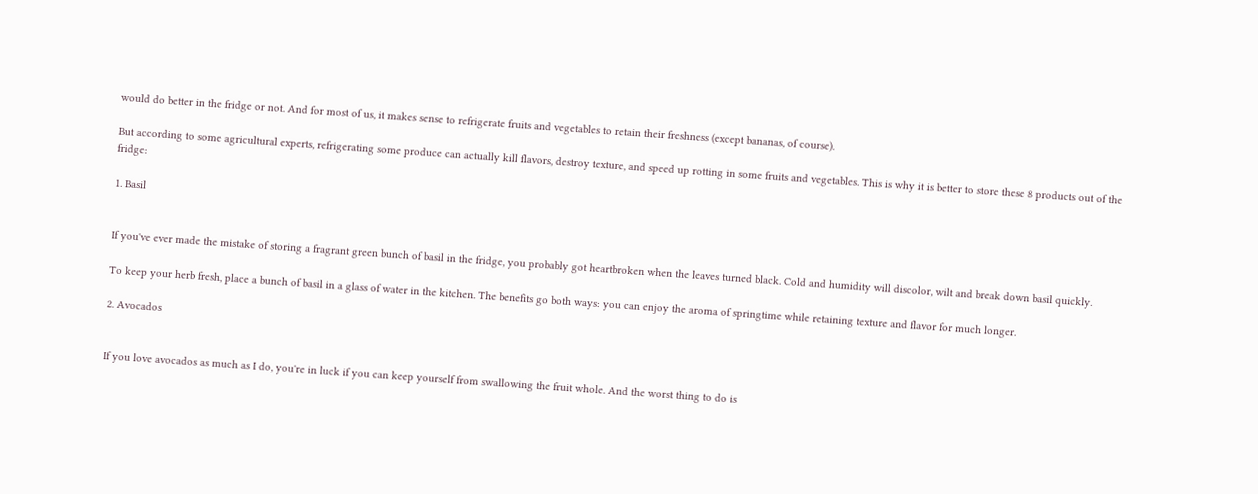would do better in the fridge or not. And for most of us, it makes sense to refrigerate fruits and vegetables to retain their freshness (except bananas, of course).

But according to some agricultural experts, refrigerating some produce can actually kill flavors, destroy texture, and speed up rotting in some fruits and vegetables. This is why it is better to store these 8 products out of the fridge:

1. Basil


If you've ever made the mistake of storing a fragrant green bunch of basil in the fridge, you probably got heartbroken when the leaves turned black. Cold and humidity will discolor, wilt and break down basil quickly.

To keep your herb fresh, place a bunch of basil in a glass of water in the kitchen. The benefits go both ways: you can enjoy the aroma of springtime while retaining texture and flavor for much longer.

2. Avocados


If you love avocados as much as I do, you're in luck if you can keep yourself from swallowing the fruit whole. And the worst thing to do is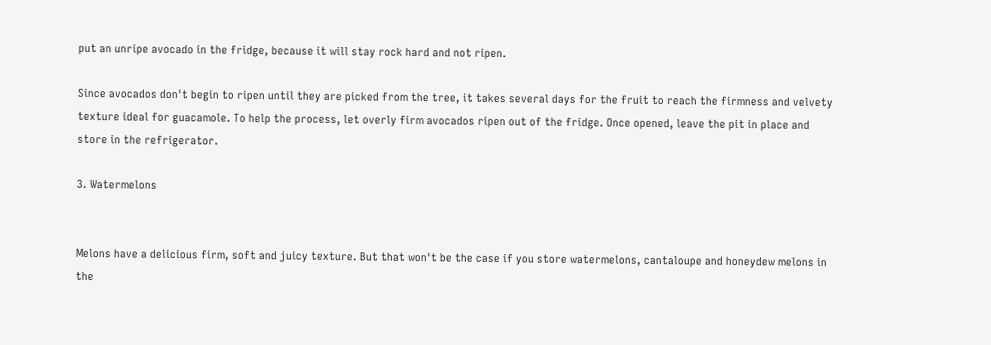put an unripe avocado in the fridge, because it will stay rock hard and not ripen.

Since avocados don't begin to ripen until they are picked from the tree, it takes several days for the fruit to reach the firmness and velvety texture ideal for guacamole. To help the process, let overly firm avocados ripen out of the fridge. Once opened, leave the pit in place and store in the refrigerator.

3. Watermelons


Melons have a delicious firm, soft and juicy texture. But that won't be the case if you store watermelons, cantaloupe and honeydew melons in the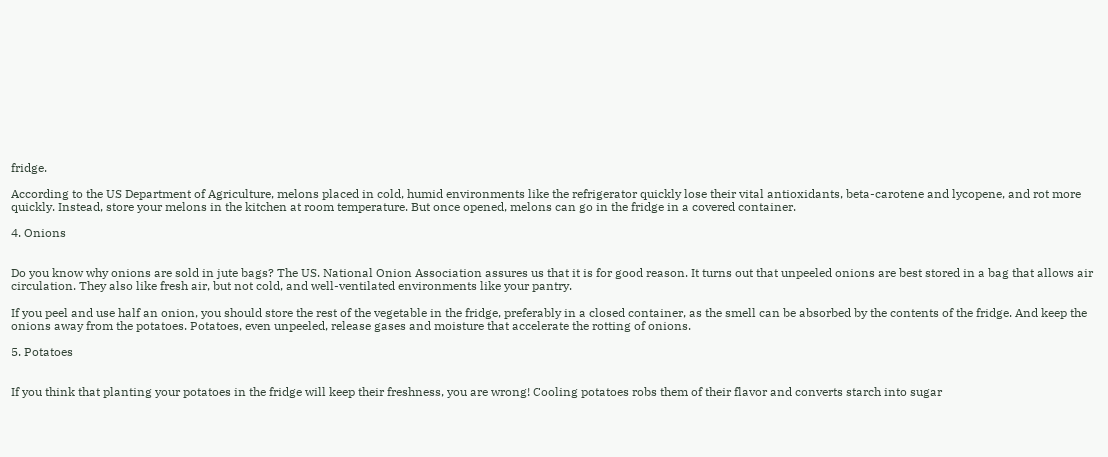fridge.

According to the US Department of Agriculture, melons placed in cold, humid environments like the refrigerator quickly lose their vital antioxidants, beta-carotene and lycopene, and rot more quickly. Instead, store your melons in the kitchen at room temperature. But once opened, melons can go in the fridge in a covered container.

4. Onions


Do you know why onions are sold in jute bags? The US. National Onion Association assures us that it is for good reason. It turns out that unpeeled onions are best stored in a bag that allows air circulation. They also like fresh air, but not cold, and well-ventilated environments like your pantry.

If you peel and use half an onion, you should store the rest of the vegetable in the fridge, preferably in a closed container, as the smell can be absorbed by the contents of the fridge. And keep the onions away from the potatoes. Potatoes, even unpeeled, release gases and moisture that accelerate the rotting of onions.

5. Potatoes


If you think that planting your potatoes in the fridge will keep their freshness, you are wrong! Cooling potatoes robs them of their flavor and converts starch into sugar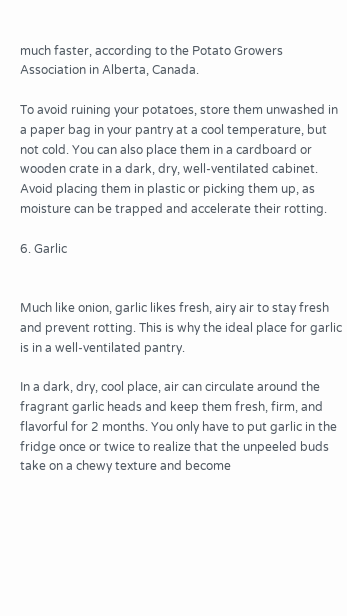much faster, according to the Potato Growers Association in Alberta, Canada.

To avoid ruining your potatoes, store them unwashed in a paper bag in your pantry at a cool temperature, but not cold. You can also place them in a cardboard or wooden crate in a dark, dry, well-ventilated cabinet. Avoid placing them in plastic or picking them up, as moisture can be trapped and accelerate their rotting.

6. Garlic


Much like onion, garlic likes fresh, airy air to stay fresh and prevent rotting. This is why the ideal place for garlic is in a well-ventilated pantry.

In a dark, dry, cool place, air can circulate around the fragrant garlic heads and keep them fresh, firm, and flavorful for 2 months. You only have to put garlic in the fridge once or twice to realize that the unpeeled buds take on a chewy texture and become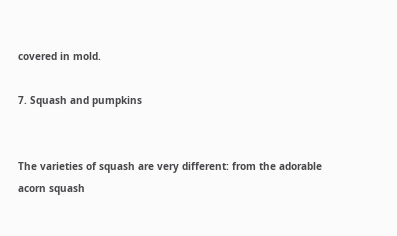covered in mold.

7. Squash and pumpkins


The varieties of squash are very different: from the adorable acorn squash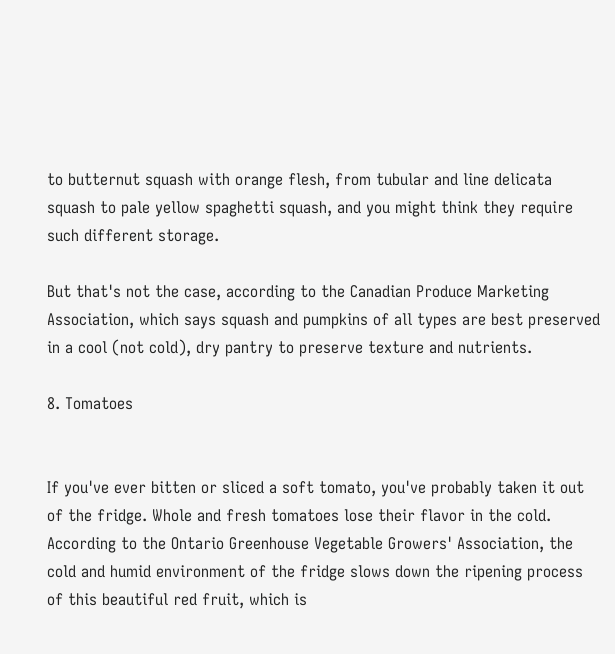to butternut squash with orange flesh, from tubular and line delicata squash to pale yellow spaghetti squash, and you might think they require such different storage.

But that's not the case, according to the Canadian Produce Marketing Association, which says squash and pumpkins of all types are best preserved in a cool (not cold), dry pantry to preserve texture and nutrients.

8. Tomatoes


If you've ever bitten or sliced a soft tomato, you've probably taken it out of the fridge. Whole and fresh tomatoes lose their flavor in the cold. According to the Ontario Greenhouse Vegetable Growers' Association, the cold and humid environment of the fridge slows down the ripening process of this beautiful red fruit, which is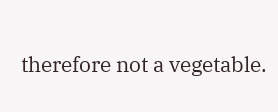therefore not a vegetable.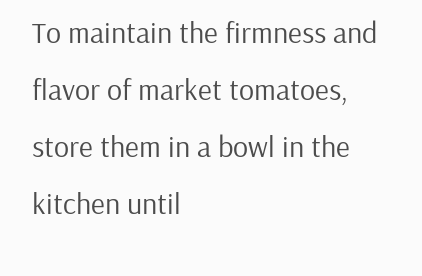To maintain the firmness and flavor of market tomatoes, store them in a bowl in the kitchen until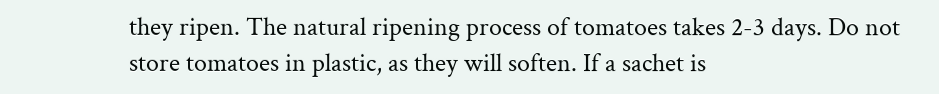they ripen. The natural ripening process of tomatoes takes 2-3 days. Do not store tomatoes in plastic, as they will soften. If a sachet is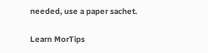needed, use a paper sachet.

Learn MorTips